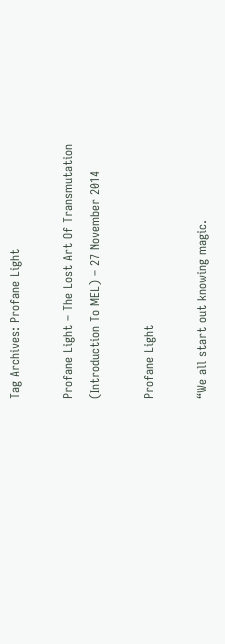Tag Archives: Profane Light

Profane Light – The Lost Art Of Transmutation (Introduction To MEL) – 27 November 2014

Profane Light

“We all start out knowing magic.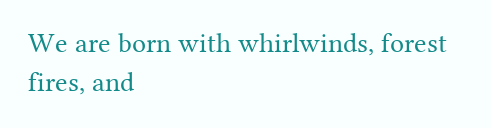We are born with whirlwinds, forest fires, and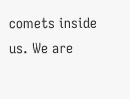comets inside us. We are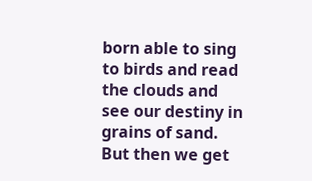born able to sing to birds and read the clouds and see our destiny in grains of sand. But then we get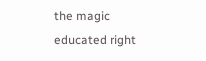the magic educated right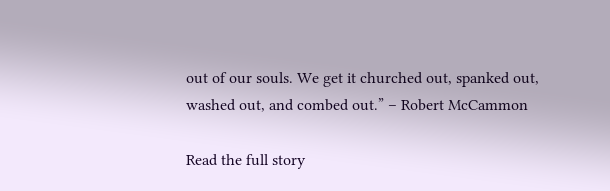out of our souls. We get it churched out, spanked out, washed out, and combed out.” – Robert McCammon

Read the full story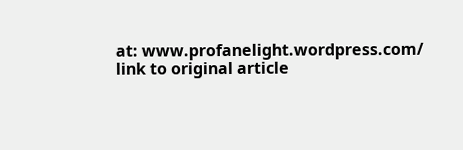at: www.profanelight.wordpress.com/ link to original article